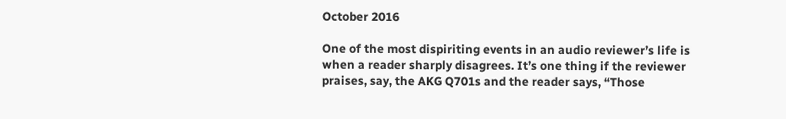October 2016

One of the most dispiriting events in an audio reviewer’s life is when a reader sharply disagrees. It’s one thing if the reviewer praises, say, the AKG Q701s and the reader says, “Those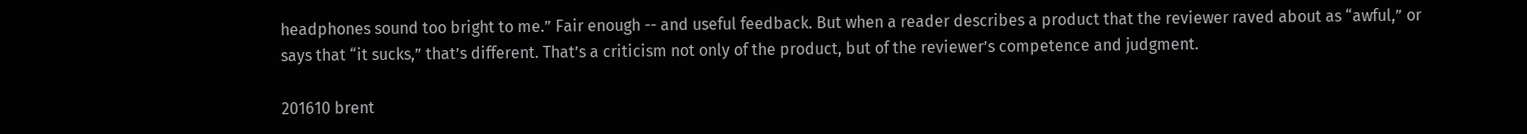headphones sound too bright to me.” Fair enough -- and useful feedback. But when a reader describes a product that the reviewer raved about as “awful,” or says that “it sucks,” that’s different. That’s a criticism not only of the product, but of the reviewer’s competence and judgment.

201610 brent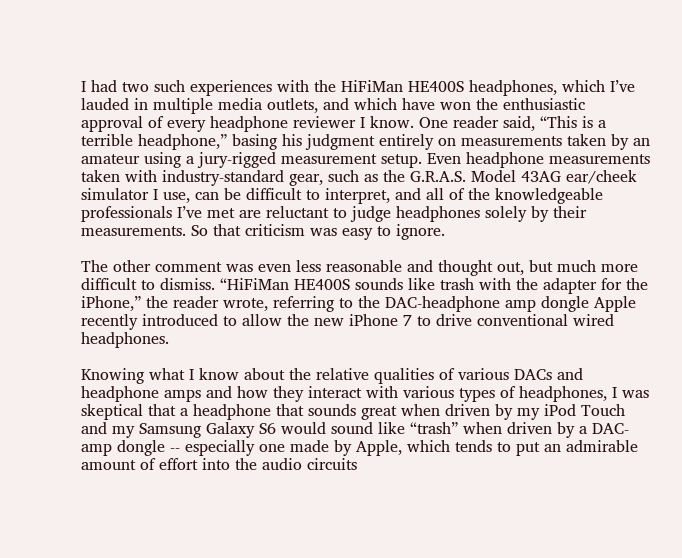I had two such experiences with the HiFiMan HE400S headphones, which I’ve lauded in multiple media outlets, and which have won the enthusiastic approval of every headphone reviewer I know. One reader said, “This is a terrible headphone,” basing his judgment entirely on measurements taken by an amateur using a jury-rigged measurement setup. Even headphone measurements taken with industry-standard gear, such as the G.R.A.S. Model 43AG ear/cheek simulator I use, can be difficult to interpret, and all of the knowledgeable professionals I’ve met are reluctant to judge headphones solely by their measurements. So that criticism was easy to ignore.

The other comment was even less reasonable and thought out, but much more difficult to dismiss. “HiFiMan HE400S sounds like trash with the adapter for the iPhone,” the reader wrote, referring to the DAC-headphone amp dongle Apple recently introduced to allow the new iPhone 7 to drive conventional wired headphones.

Knowing what I know about the relative qualities of various DACs and headphone amps and how they interact with various types of headphones, I was skeptical that a headphone that sounds great when driven by my iPod Touch and my Samsung Galaxy S6 would sound like “trash” when driven by a DAC-amp dongle -- especially one made by Apple, which tends to put an admirable amount of effort into the audio circuits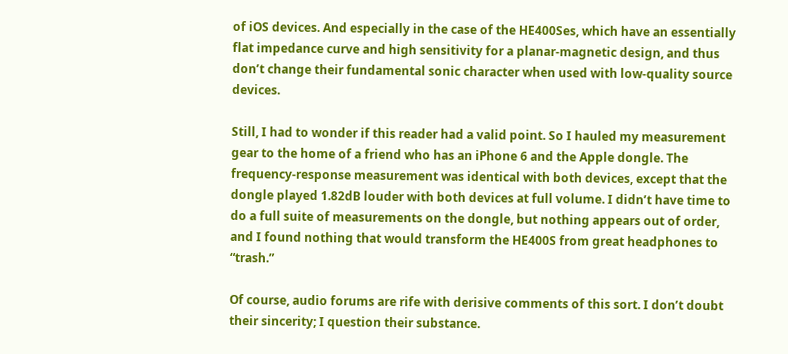of iOS devices. And especially in the case of the HE400Ses, which have an essentially flat impedance curve and high sensitivity for a planar-magnetic design, and thus don’t change their fundamental sonic character when used with low-quality source devices.

Still, I had to wonder if this reader had a valid point. So I hauled my measurement gear to the home of a friend who has an iPhone 6 and the Apple dongle. The frequency-response measurement was identical with both devices, except that the dongle played 1.82dB louder with both devices at full volume. I didn’t have time to do a full suite of measurements on the dongle, but nothing appears out of order, and I found nothing that would transform the HE400S from great headphones to “trash.”

Of course, audio forums are rife with derisive comments of this sort. I don’t doubt their sincerity; I question their substance.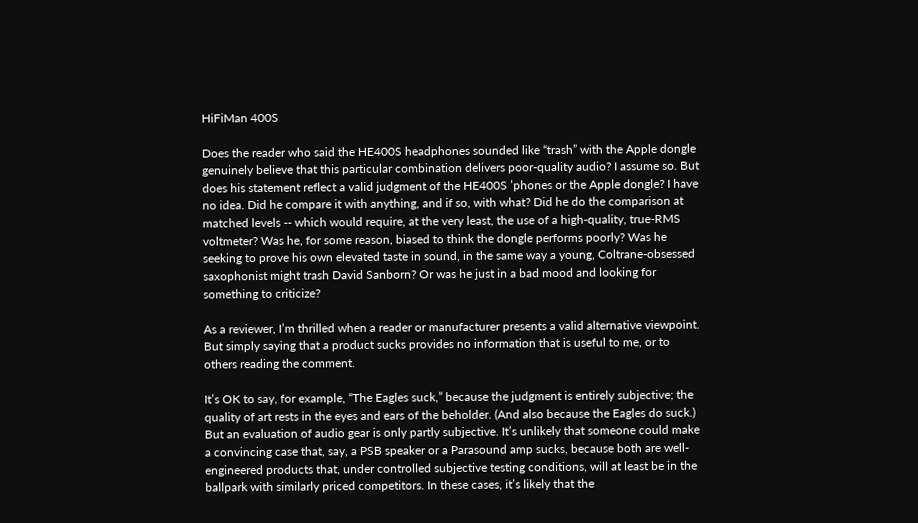HiFiMan 400S

Does the reader who said the HE400S headphones sounded like “trash” with the Apple dongle genuinely believe that this particular combination delivers poor-quality audio? I assume so. But does his statement reflect a valid judgment of the HE400S ’phones or the Apple dongle? I have no idea. Did he compare it with anything, and if so, with what? Did he do the comparison at matched levels -- which would require, at the very least, the use of a high-quality, true-RMS voltmeter? Was he, for some reason, biased to think the dongle performs poorly? Was he seeking to prove his own elevated taste in sound, in the same way a young, Coltrane-obsessed saxophonist might trash David Sanborn? Or was he just in a bad mood and looking for something to criticize?

As a reviewer, I’m thrilled when a reader or manufacturer presents a valid alternative viewpoint. But simply saying that a product sucks provides no information that is useful to me, or to others reading the comment.

It’s OK to say, for example, “The Eagles suck,” because the judgment is entirely subjective; the quality of art rests in the eyes and ears of the beholder. (And also because the Eagles do suck.) But an evaluation of audio gear is only partly subjective. It’s unlikely that someone could make a convincing case that, say, a PSB speaker or a Parasound amp sucks, because both are well-engineered products that, under controlled subjective testing conditions, will at least be in the ballpark with similarly priced competitors. In these cases, it’s likely that the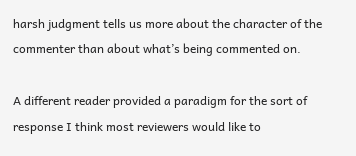harsh judgment tells us more about the character of the commenter than about what’s being commented on.

A different reader provided a paradigm for the sort of response I think most reviewers would like to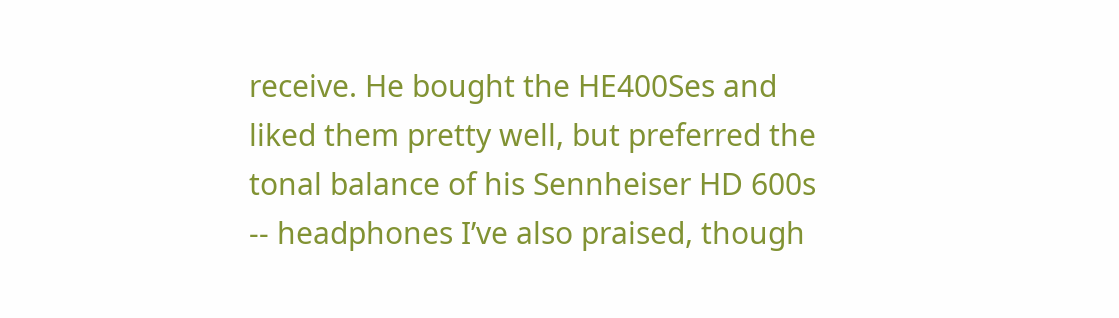receive. He bought the HE400Ses and liked them pretty well, but preferred the tonal balance of his Sennheiser HD 600s -- headphones I’ve also praised, though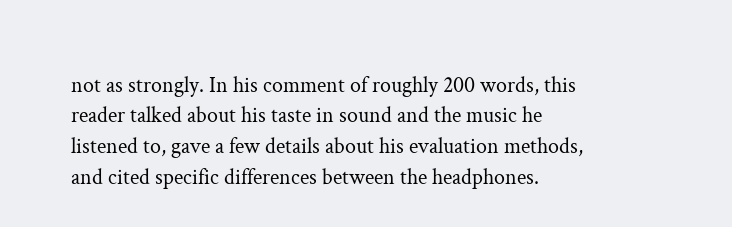not as strongly. In his comment of roughly 200 words, this reader talked about his taste in sound and the music he listened to, gave a few details about his evaluation methods, and cited specific differences between the headphones.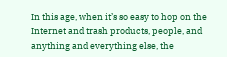In this age, when it’s so easy to hop on the Internet and trash products, people, and anything and everything else, the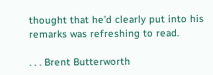thought that he’d clearly put into his remarks was refreshing to read.

. . . Brent Butterworth